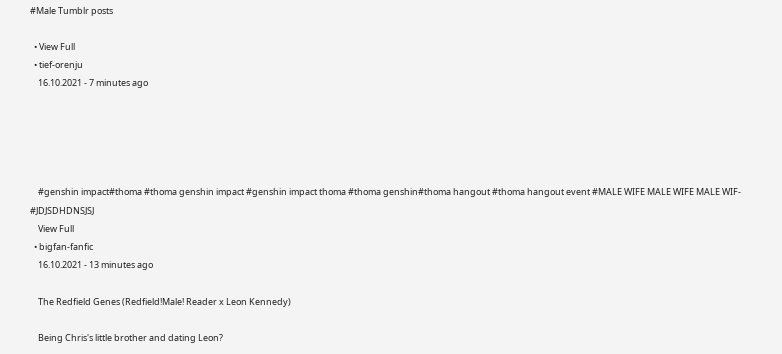#Male Tumblr posts

  • View Full
  • tief-orenju
    16.10.2021 - 7 minutes ago





    #genshin impact#thoma #thoma genshin impact #genshin impact thoma #thoma genshin#thoma hangout #thoma hangout event #MALE WIFE MALE WIFE MALE WIF- #JDJSDHDNSJSJ
    View Full
  • bigfan-fanfic
    16.10.2021 - 13 minutes ago

    The Redfield Genes (Redfield!Male! Reader x Leon Kennedy)

    Being Chris's little brother and dating Leon?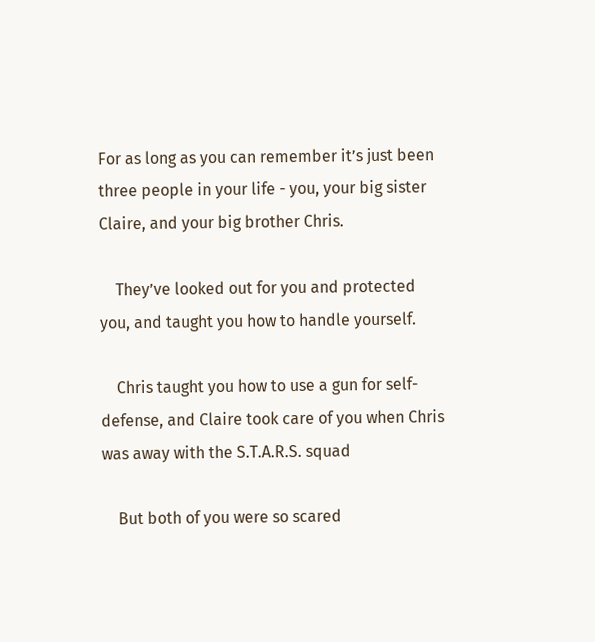For as long as you can remember it’s just been three people in your life - you, your big sister Claire, and your big brother Chris.

    They’ve looked out for you and protected you, and taught you how to handle yourself.

    Chris taught you how to use a gun for self-defense, and Claire took care of you when Chris was away with the S.T.A.R.S. squad

    But both of you were so scared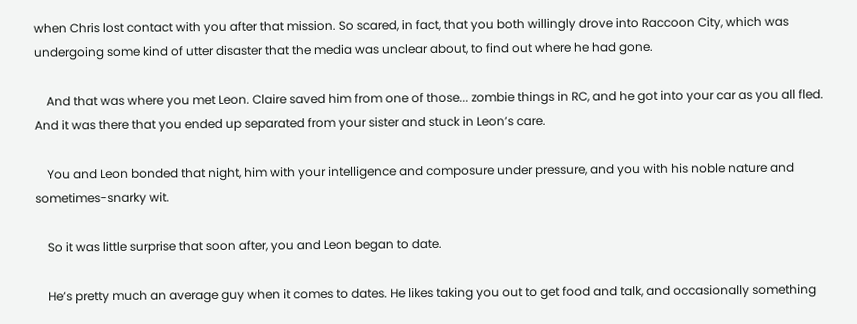when Chris lost contact with you after that mission. So scared, in fact, that you both willingly drove into Raccoon City, which was undergoing some kind of utter disaster that the media was unclear about, to find out where he had gone.

    And that was where you met Leon. Claire saved him from one of those... zombie things in RC, and he got into your car as you all fled. And it was there that you ended up separated from your sister and stuck in Leon’s care.

    You and Leon bonded that night, him with your intelligence and composure under pressure, and you with his noble nature and sometimes-snarky wit.

    So it was little surprise that soon after, you and Leon began to date.

    He’s pretty much an average guy when it comes to dates. He likes taking you out to get food and talk, and occasionally something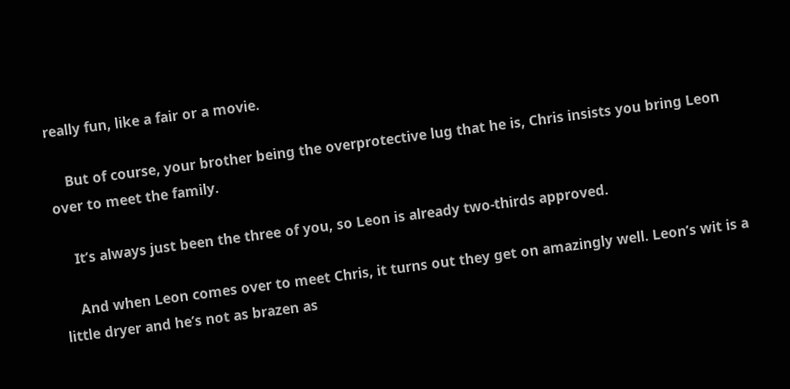really fun, like a fair or a movie.

    But of course, your brother being the overprotective lug that he is, Chris insists you bring Leon over to meet the family.

    It’s always just been the three of you, so Leon is already two-thirds approved.

    And when Leon comes over to meet Chris, it turns out they get on amazingly well. Leon’s wit is a little dryer and he’s not as brazen as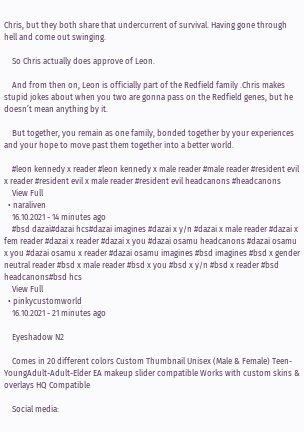Chris, but they both share that undercurrent of survival. Having gone through hell and come out swinging.

    So Chris actually does approve of Leon.

    And from then on, Leon is officially part of the Redfield family .Chris makes stupid jokes about when you two are gonna pass on the Redfield genes, but he doesn’t mean anything by it.

    But together, you remain as one family, bonded together by your experiences and your hope to move past them together into a better world.

    #leon kennedy x reader #leon kennedy x male reader #male reader #resident evil x reader #resident evil x male reader #resident evil headcanons #headcanons
    View Full
  • naraliven
    16.10.2021 - 14 minutes ago
    #bsd dazai#dazai hcs#dazai imagines #dazai x y/n #dazai x male reader #dazai x fem reader #dazai x reader #dazai x you #dazai osamu headcanons #dazai osamu x you #dazai osamu x reader #dazai osamu imagines #bsd imagines #bsd x gender neutral reader #bsd x male reader #bsd x you #bsd x y/n #bsd x reader #bsd headcanons#bsd hcs
    View Full
  • pinkycustomworld
    16.10.2021 - 21 minutes ago

    Eyeshadow N2

    Comes in 20 different colors Custom Thumbnail Unisex (Male & Female) Teen-YoungAdult-Adult-Elder EA makeup slider compatible Works with custom skins & overlays HQ Compatible

    Social media: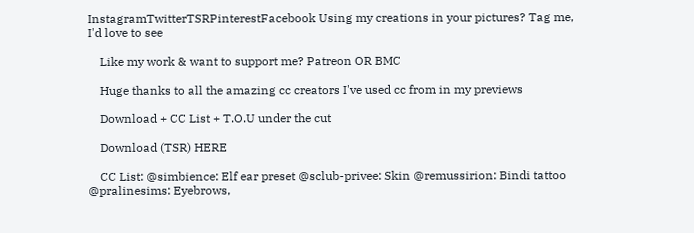InstagramTwitterTSRPinterestFacebook Using my creations in your pictures? Tag me, I'd love to see

    Like my work & want to support me? Patreon OR BMC

    Huge thanks to all the amazing cc creators I've used cc from in my previews

    Download + CC List + T.O.U under the cut

    Download (TSR) HERE

    CC List: @simbience: Elf ear preset @sclub-privee: Skin @remussirion: Bindi tattoo @pralinesims: Eyebrows,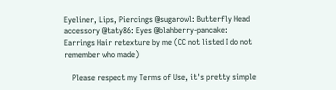Eyeliner, Lips, Piercings @sugarowl: Butterfly Head accessory @taty86: Eyes @blahberry-pancake: Earrings Hair retexture by me (CC not listed I do not remember who made)

    Please respect my Terms of Use, it's pretty simple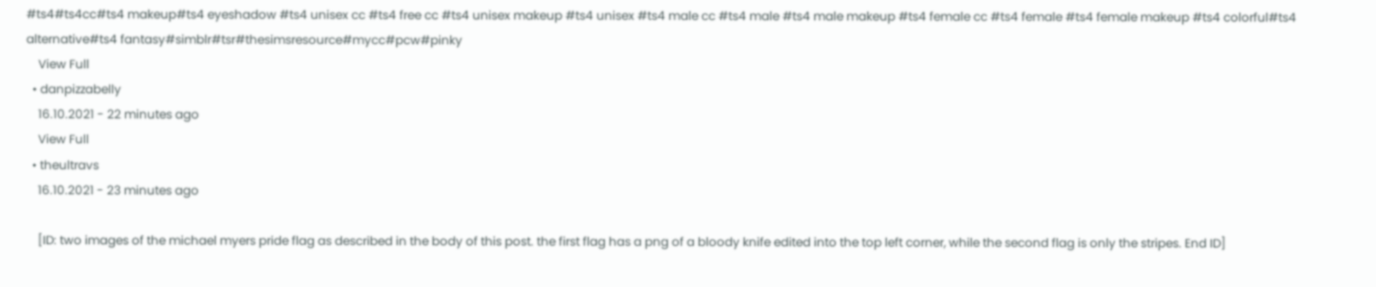#ts4#ts4cc#ts4 makeup#ts4 eyeshadow #ts4 unisex cc #ts4 free cc #ts4 unisex makeup #ts4 unisex #ts4 male cc #ts4 male #ts4 male makeup #ts4 female cc #ts4 female #ts4 female makeup #ts4 colorful#ts4 alternative#ts4 fantasy#simblr#tsr#thesimsresource#mycc#pcw#pinky
    View Full
  • danpizzabelly
    16.10.2021 - 22 minutes ago
    View Full
  • theultravs
    16.10.2021 - 23 minutes ago

    [ID: two images of the michael myers pride flag as described in the body of this post. the first flag has a png of a bloody knife edited into the top left corner, while the second flag is only the stripes. End ID]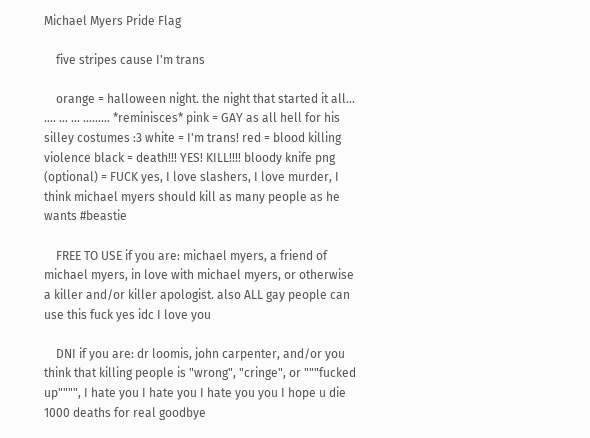Michael Myers Pride Flag

    five stripes cause I'm trans

    orange = halloween night. the night that started it all... .... ... ... ......... *reminisces* pink = GAY as all hell for his silley costumes :3 white = I'm trans! red = blood killing violence black = death!!! YES! KILL!!!! bloody knife png (optional) = FUCK yes, I love slashers, I love murder, I think michael myers should kill as many people as he wants #beastie

    FREE TO USE if you are: michael myers, a friend of michael myers, in love with michael myers, or otherwise a killer and/or killer apologist. also ALL gay people can use this fuck yes idc I love you

    DNI if you are: dr loomis, john carpenter, and/or you think that killing people is "wrong", "cringe", or """fucked up"""", I hate you I hate you I hate you you I hope u die 1000 deaths for real goodbye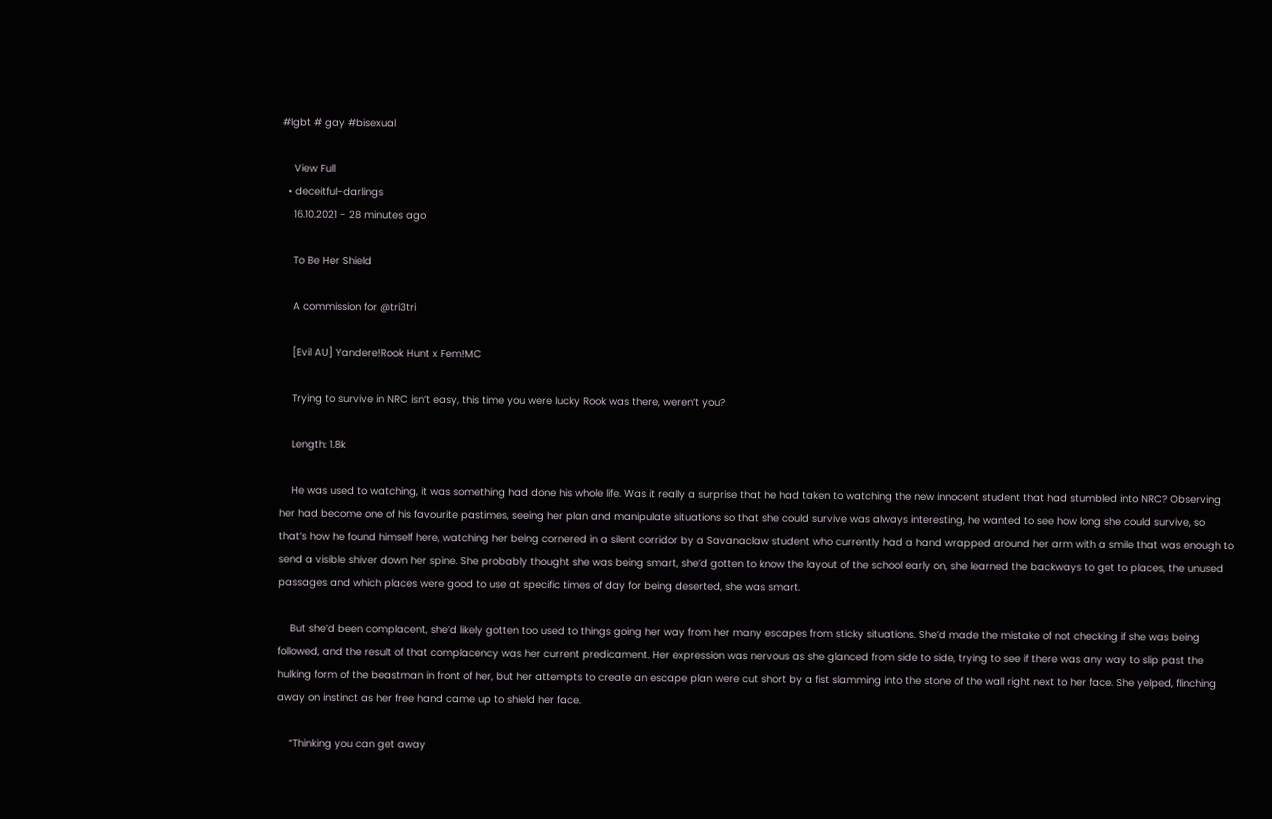#lgbt # gay #bisexual

    View Full
  • deceitful-darlings
    16.10.2021 - 28 minutes ago

    To Be Her Shield

    A commission for @tri3tri

    [Evil AU] Yandere!Rook Hunt x Fem!MC

    Trying to survive in NRC isn’t easy, this time you were lucky Rook was there, weren’t you?

    Length: 1.8k

    He was used to watching, it was something had done his whole life. Was it really a surprise that he had taken to watching the new innocent student that had stumbled into NRC? Observing her had become one of his favourite pastimes, seeing her plan and manipulate situations so that she could survive was always interesting, he wanted to see how long she could survive, so that’s how he found himself here, watching her being cornered in a silent corridor by a Savanaclaw student who currently had a hand wrapped around her arm with a smile that was enough to send a visible shiver down her spine. She probably thought she was being smart, she’d gotten to know the layout of the school early on, she learned the backways to get to places, the unused passages and which places were good to use at specific times of day for being deserted, she was smart.

    But she’d been complacent, she’d likely gotten too used to things going her way from her many escapes from sticky situations. She’d made the mistake of not checking if she was being followed, and the result of that complacency was her current predicament. Her expression was nervous as she glanced from side to side, trying to see if there was any way to slip past the hulking form of the beastman in front of her, but her attempts to create an escape plan were cut short by a fist slamming into the stone of the wall right next to her face. She yelped, flinching away on instinct as her free hand came up to shield her face.

    “Thinking you can get away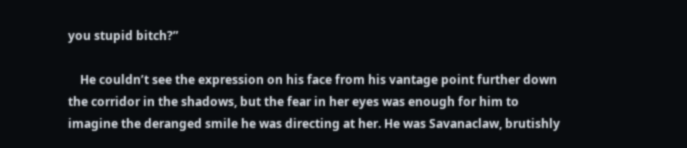you stupid bitch?”

    He couldn’t see the expression on his face from his vantage point further down the corridor in the shadows, but the fear in her eyes was enough for him to imagine the deranged smile he was directing at her. He was Savanaclaw, brutishly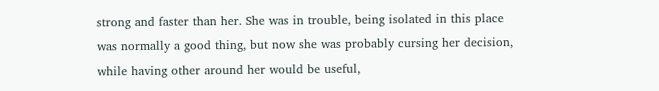strong and faster than her. She was in trouble, being isolated in this place was normally a good thing, but now she was probably cursing her decision, while having other around her would be useful,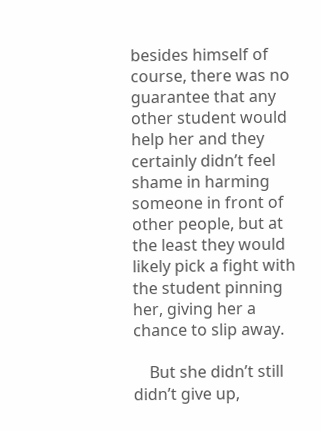besides himself of course, there was no guarantee that any other student would help her and they certainly didn’t feel shame in harming someone in front of other people, but at the least they would likely pick a fight with the student pinning her, giving her a chance to slip away.

    But she didn’t still didn’t give up,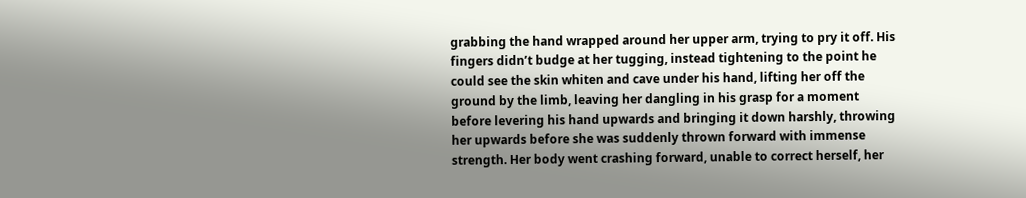grabbing the hand wrapped around her upper arm, trying to pry it off. His fingers didn’t budge at her tugging, instead tightening to the point he could see the skin whiten and cave under his hand, lifting her off the ground by the limb, leaving her dangling in his grasp for a moment before levering his hand upwards and bringing it down harshly, throwing her upwards before she was suddenly thrown forward with immense strength. Her body went crashing forward, unable to correct herself, her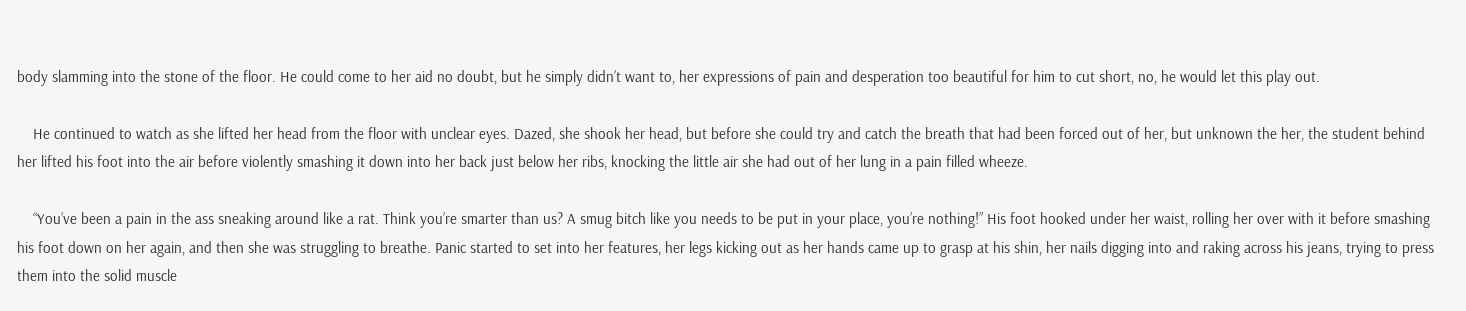body slamming into the stone of the floor. He could come to her aid no doubt, but he simply didn’t want to, her expressions of pain and desperation too beautiful for him to cut short, no, he would let this play out.

    He continued to watch as she lifted her head from the floor with unclear eyes. Dazed, she shook her head, but before she could try and catch the breath that had been forced out of her, but unknown the her, the student behind her lifted his foot into the air before violently smashing it down into her back just below her ribs, knocking the little air she had out of her lung in a pain filled wheeze.

    “You’ve been a pain in the ass sneaking around like a rat. Think you’re smarter than us? A smug bitch like you needs to be put in your place, you’re nothing!” His foot hooked under her waist, rolling her over with it before smashing his foot down on her again, and then she was struggling to breathe. Panic started to set into her features, her legs kicking out as her hands came up to grasp at his shin, her nails digging into and raking across his jeans, trying to press them into the solid muscle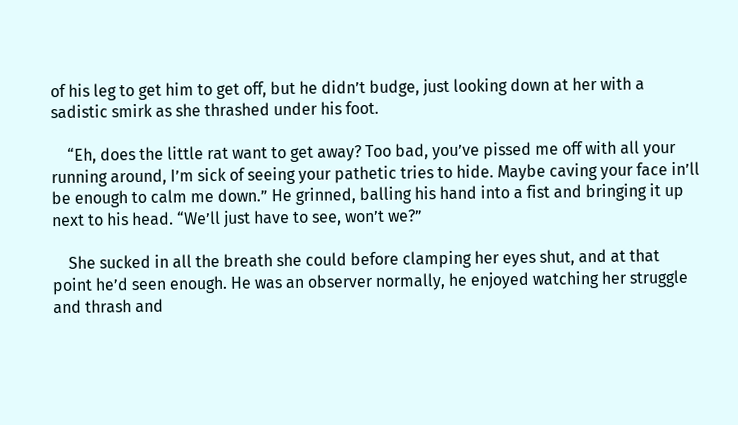of his leg to get him to get off, but he didn’t budge, just looking down at her with a sadistic smirk as she thrashed under his foot.

    “Eh, does the little rat want to get away? Too bad, you’ve pissed me off with all your running around, I’m sick of seeing your pathetic tries to hide. Maybe caving your face in’ll be enough to calm me down.” He grinned, balling his hand into a fist and bringing it up next to his head. “We’ll just have to see, won’t we?”

    She sucked in all the breath she could before clamping her eyes shut, and at that point he’d seen enough. He was an observer normally, he enjoyed watching her struggle and thrash and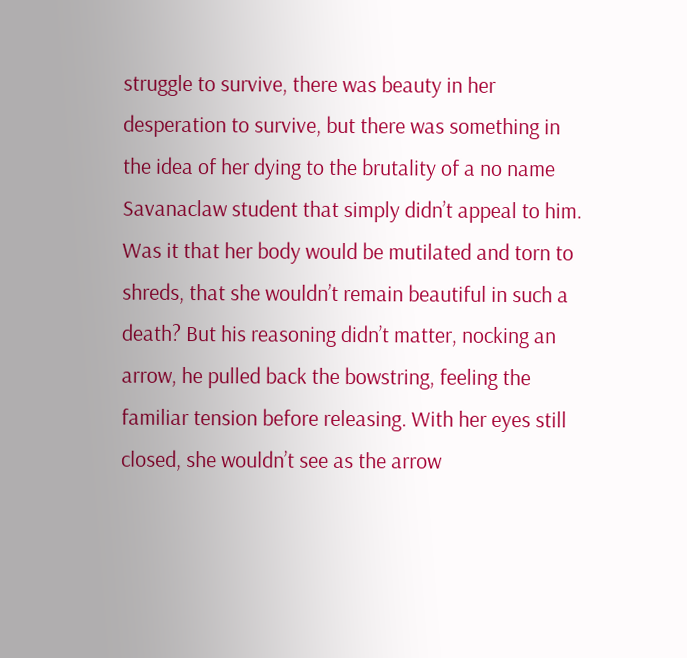struggle to survive, there was beauty in her desperation to survive, but there was something in the idea of her dying to the brutality of a no name Savanaclaw student that simply didn’t appeal to him. Was it that her body would be mutilated and torn to shreds, that she wouldn’t remain beautiful in such a death? But his reasoning didn’t matter, nocking an arrow, he pulled back the bowstring, feeling the familiar tension before releasing. With her eyes still closed, she wouldn’t see as the arrow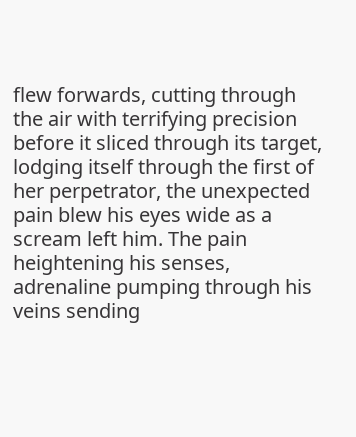flew forwards, cutting through the air with terrifying precision before it sliced through its target, lodging itself through the first of her perpetrator, the unexpected pain blew his eyes wide as a scream left him. The pain heightening his senses, adrenaline pumping through his veins sending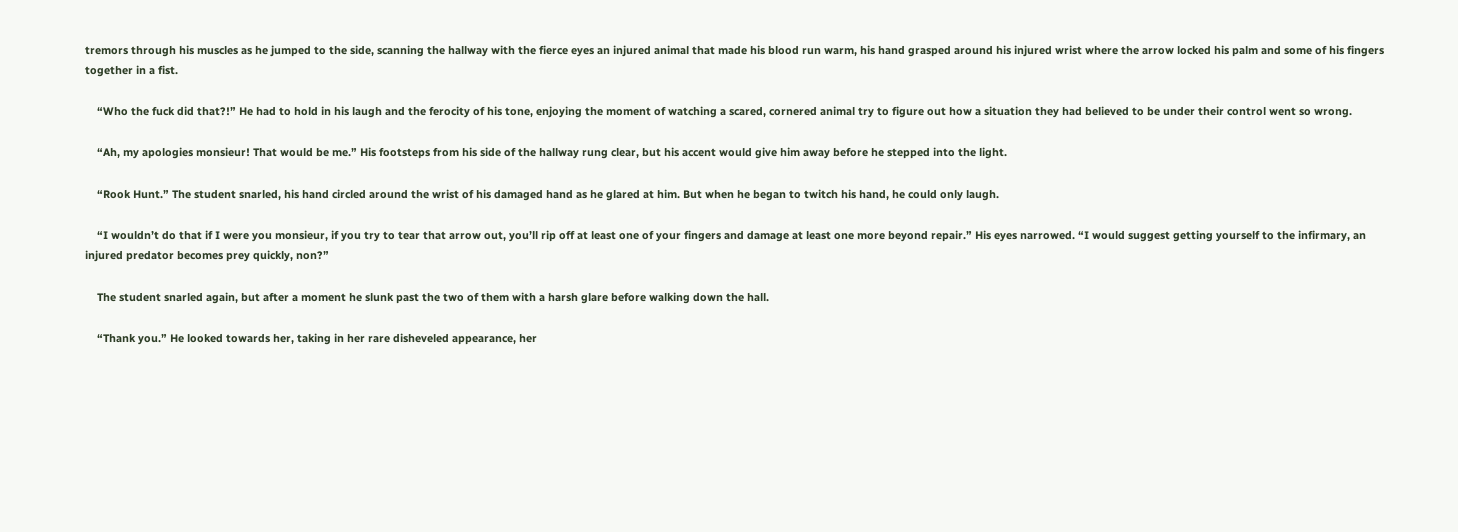tremors through his muscles as he jumped to the side, scanning the hallway with the fierce eyes an injured animal that made his blood run warm, his hand grasped around his injured wrist where the arrow locked his palm and some of his fingers together in a fist.

    “Who the fuck did that?!” He had to hold in his laugh and the ferocity of his tone, enjoying the moment of watching a scared, cornered animal try to figure out how a situation they had believed to be under their control went so wrong.

    “Ah, my apologies monsieur! That would be me.” His footsteps from his side of the hallway rung clear, but his accent would give him away before he stepped into the light.

    “Rook Hunt.” The student snarled, his hand circled around the wrist of his damaged hand as he glared at him. But when he began to twitch his hand, he could only laugh.

    “I wouldn’t do that if I were you monsieur, if you try to tear that arrow out, you’ll rip off at least one of your fingers and damage at least one more beyond repair.” His eyes narrowed. “I would suggest getting yourself to the infirmary, an injured predator becomes prey quickly, non?”

    The student snarled again, but after a moment he slunk past the two of them with a harsh glare before walking down the hall.

    “Thank you.” He looked towards her, taking in her rare disheveled appearance, her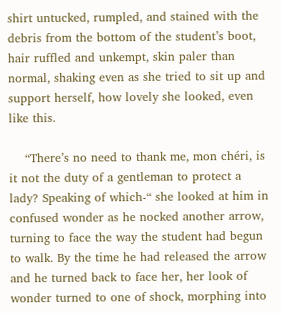shirt untucked, rumpled, and stained with the debris from the bottom of the student’s boot, hair ruffled and unkempt, skin paler than normal, shaking even as she tried to sit up and support herself, how lovely she looked, even like this.

    “There’s no need to thank me, mon chéri, is it not the duty of a gentleman to protect a lady? Speaking of which-“ she looked at him in confused wonder as he nocked another arrow, turning to face the way the student had begun to walk. By the time he had released the arrow and he turned back to face her, her look of wonder turned to one of shock, morphing into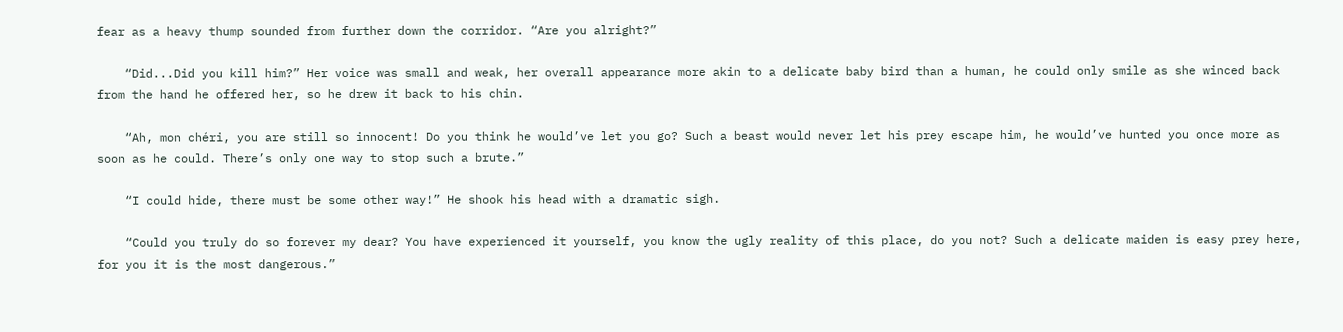fear as a heavy thump sounded from further down the corridor. “Are you alright?”

    “Did...Did you kill him?” Her voice was small and weak, her overall appearance more akin to a delicate baby bird than a human, he could only smile as she winced back from the hand he offered her, so he drew it back to his chin.

    “Ah, mon chéri, you are still so innocent! Do you think he would’ve let you go? Such a beast would never let his prey escape him, he would’ve hunted you once more as soon as he could. There’s only one way to stop such a brute.”

    “I could hide, there must be some other way!” He shook his head with a dramatic sigh.

    “Could you truly do so forever my dear? You have experienced it yourself, you know the ugly reality of this place, do you not? Such a delicate maiden is easy prey here, for you it is the most dangerous.”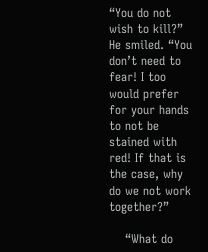“You do not wish to kill?” He smiled. “You don’t need to fear! I too would prefer for your hands to not be stained with red! If that is the case, why do we not work together?”

    “What do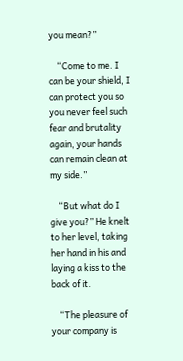you mean?”

    “Come to me. I can be your shield, I can protect you so you never feel such fear and brutality again, your hands can remain clean at my side.”

    “But what do I give you?” He knelt to her level, taking her hand in his and laying a kiss to the back of it.

    “The pleasure of your company is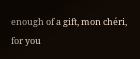enough of a gift, mon chéri, for you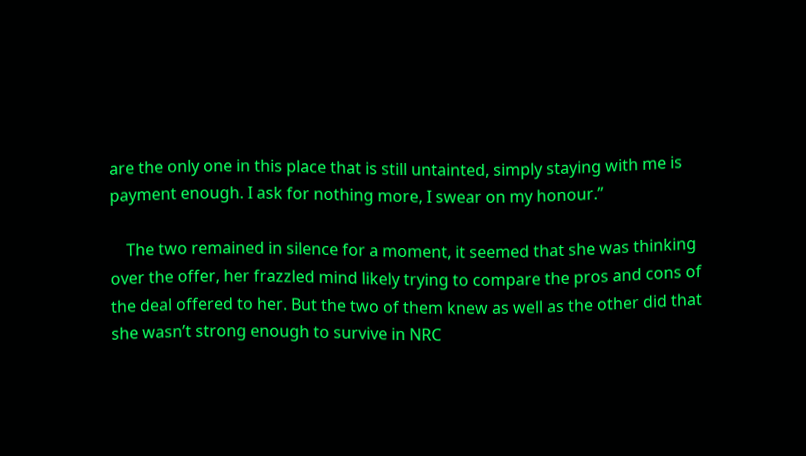are the only one in this place that is still untainted, simply staying with me is payment enough. I ask for nothing more, I swear on my honour.”

    The two remained in silence for a moment, it seemed that she was thinking over the offer, her frazzled mind likely trying to compare the pros and cons of the deal offered to her. But the two of them knew as well as the other did that she wasn’t strong enough to survive in NRC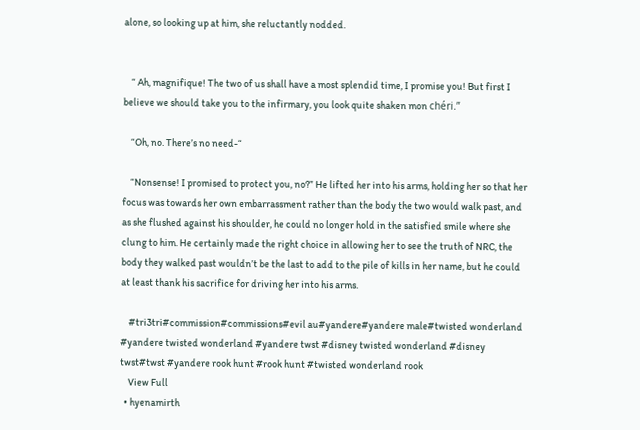alone, so looking up at him, she reluctantly nodded.


    “ Ah, magnifique! The two of us shall have a most splendid time, I promise you! But first I believe we should take you to the infirmary, you look quite shaken mon chéri.”

    “Oh, no. There’s no need-“

    “Nonsense! I promised to protect you, no?” He lifted her into his arms, holding her so that her focus was towards her own embarrassment rather than the body the two would walk past, and as she flushed against his shoulder, he could no longer hold in the satisfied smile where she clung to him. He certainly made the right choice in allowing her to see the truth of NRC, the body they walked past wouldn’t be the last to add to the pile of kills in her name, but he could at least thank his sacrifice for driving her into his arms.

    #tri3tri#commission#commissions#evil au#yandere#yandere male#twisted wonderland #yandere twisted wonderland #yandere twst #disney twisted wonderland #disney twst#twst #yandere rook hunt #rook hunt #twisted wonderland rook
    View Full
  • hyenamirth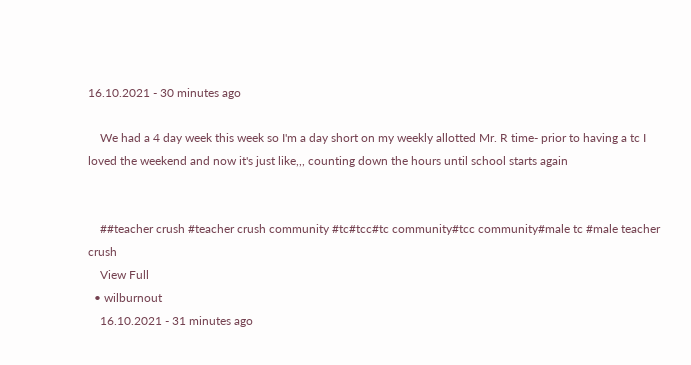16.10.2021 - 30 minutes ago

    We had a 4 day week this week so I'm a day short on my weekly allotted Mr. R time- prior to having a tc I loved the weekend and now it's just like,,, counting down the hours until school starts again


    ##teacher crush #teacher crush community #tc#tcc#tc community#tcc community#male tc #male teacher crush
    View Full
  • wilburnout
    16.10.2021 - 31 minutes ago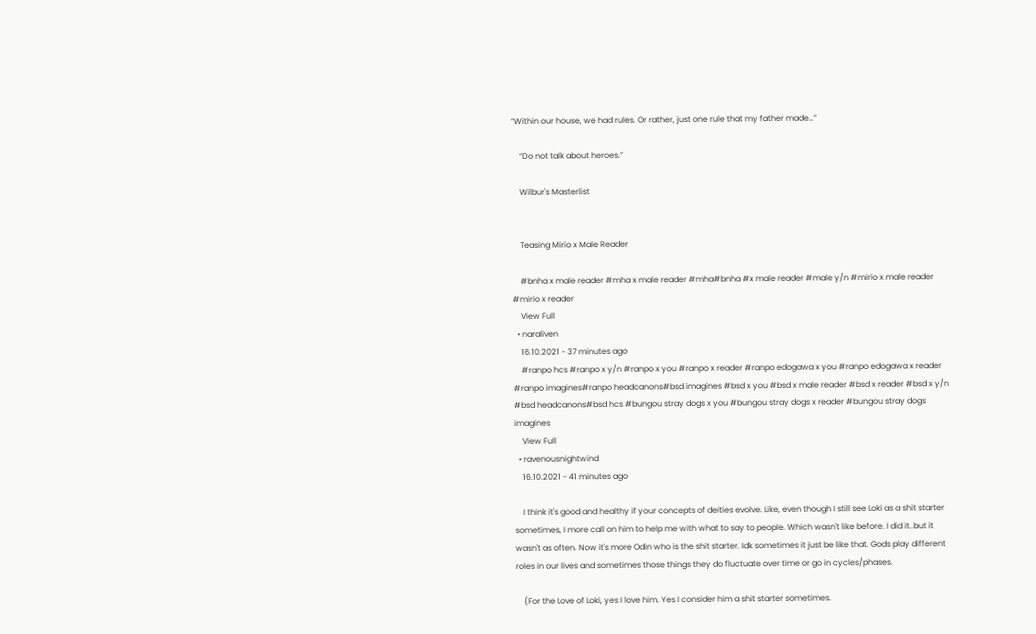“Within our house, we had rules. Or rather, just one rule that my father made…”

    “Do not talk about heroes.”

    Wilbur's Masterlist


    Teasing Mirio x Male Reader

    #bnha x male reader #mha x male reader #mha#bnha #x male reader #male y/n #mirio x male reader #mirio x reader
    View Full
  • naraliven
    16.10.2021 - 37 minutes ago
    #ranpo hcs #ranpo x y/n #ranpo x you #ranpo x reader #ranpo edogawa x you #ranpo edogawa x reader #ranpo imagines#ranpo headcanons#bsd imagines #bsd x you #bsd x male reader #bsd x reader #bsd x y/n #bsd headcanons#bsd hcs #bungou stray dogs x you #bungou stray dogs x reader #bungou stray dogs imagines
    View Full
  • ravenousnightwind
    16.10.2021 - 41 minutes ago

    I think it's good and healthy if your concepts of deities evolve. Like, even though I still see Loki as a shit starter sometimes, I more call on him to help me with what to say to people. Which wasn't like before. I did it..but it wasn't as often. Now it's more Odin who is the shit starter. Idk sometimes it just be like that. Gods play different roles in our lives and sometimes those things they do fluctuate over time or go in cycles/phases.

    (For the Love of Loki, yes I love him. Yes I consider him a shit starter sometimes.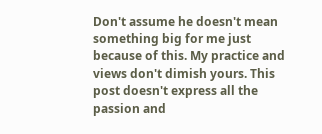Don't assume he doesn't mean something big for me just because of this. My practice and views don't dimish yours. This post doesn't express all the passion and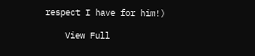respect I have for him!)

    View Full